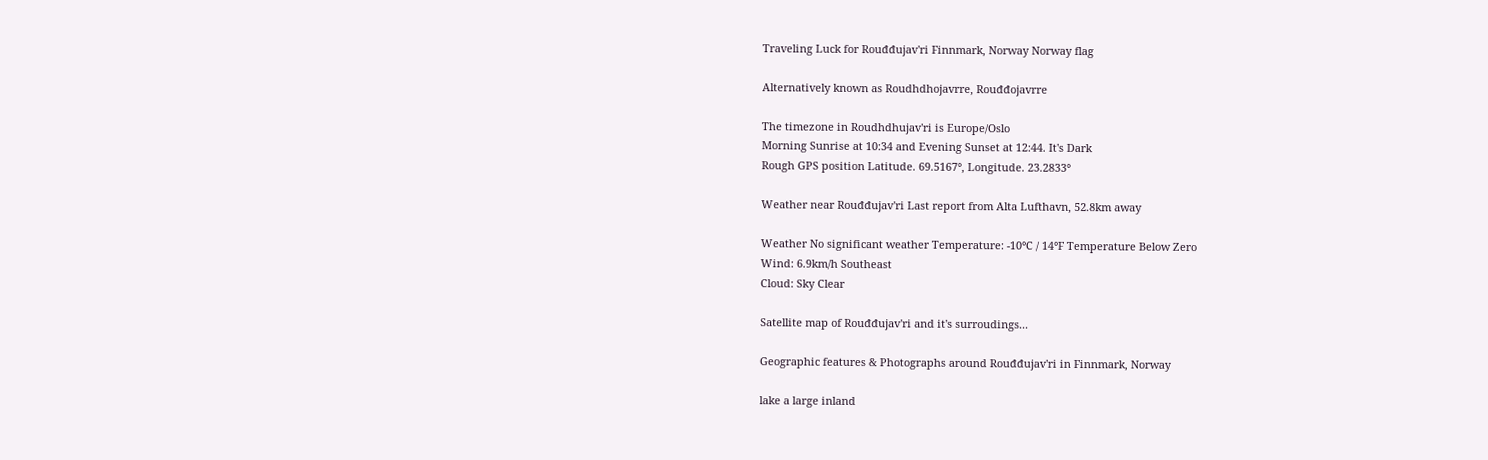Traveling Luck for Rouđđujav'ri Finnmark, Norway Norway flag

Alternatively known as Roudhdhojavrre, Rouđđojavrre

The timezone in Roudhdhujav'ri is Europe/Oslo
Morning Sunrise at 10:34 and Evening Sunset at 12:44. It's Dark
Rough GPS position Latitude. 69.5167°, Longitude. 23.2833°

Weather near Rouđđujav'ri Last report from Alta Lufthavn, 52.8km away

Weather No significant weather Temperature: -10°C / 14°F Temperature Below Zero
Wind: 6.9km/h Southeast
Cloud: Sky Clear

Satellite map of Rouđđujav'ri and it's surroudings...

Geographic features & Photographs around Rouđđujav'ri in Finnmark, Norway

lake a large inland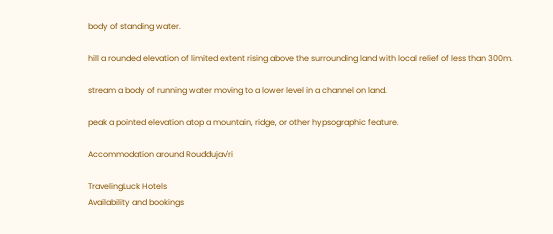body of standing water.

hill a rounded elevation of limited extent rising above the surrounding land with local relief of less than 300m.

stream a body of running water moving to a lower level in a channel on land.

peak a pointed elevation atop a mountain, ridge, or other hypsographic feature.

Accommodation around Rouđđujav'ri

TravelingLuck Hotels
Availability and bookings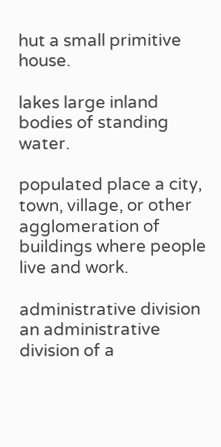hut a small primitive house.

lakes large inland bodies of standing water.

populated place a city, town, village, or other agglomeration of buildings where people live and work.

administrative division an administrative division of a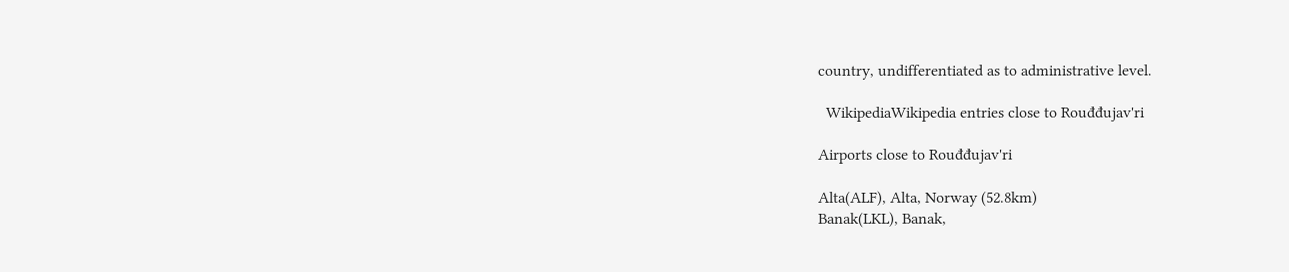country, undifferentiated as to administrative level.

  WikipediaWikipedia entries close to Rouđđujav'ri

Airports close to Rouđđujav'ri

Alta(ALF), Alta, Norway (52.8km)
Banak(LKL), Banak,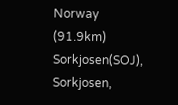Norway (91.9km)
Sorkjosen(SOJ), Sorkjosen,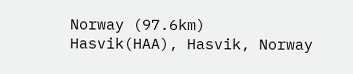Norway (97.6km)
Hasvik(HAA), Hasvik, Norway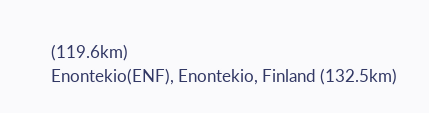(119.6km)
Enontekio(ENF), Enontekio, Finland (132.5km)